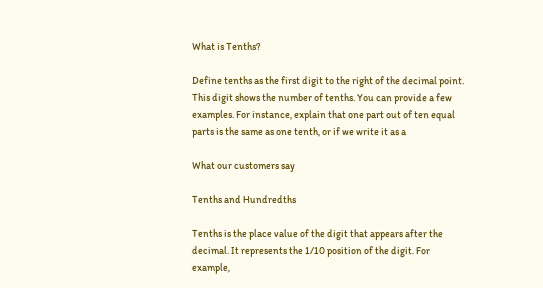What is Tenths?

Define tenths as the first digit to the right of the decimal point. This digit shows the number of tenths. You can provide a few examples. For instance, explain that one part out of ten equal parts is the same as one tenth, or if we write it as a

What our customers say

Tenths and Hundredths

Tenths is the place value of the digit that appears after the decimal. It represents the 1/10 position of the digit. For example,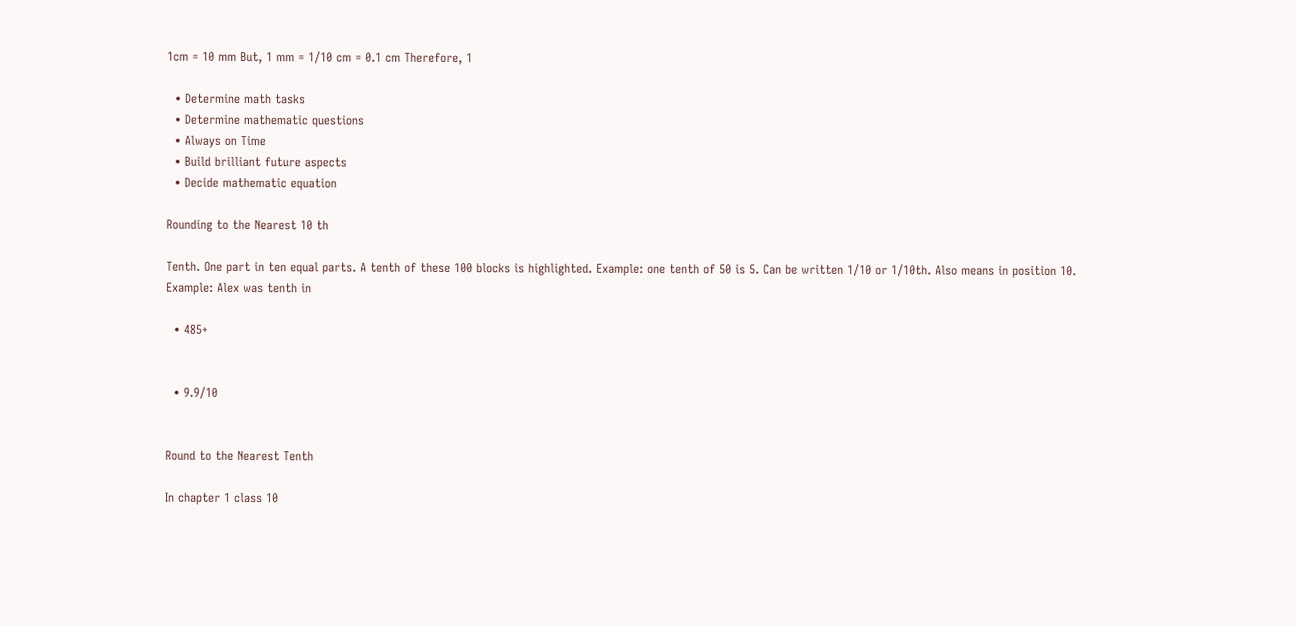1cm = 10 mm But, 1 mm = 1/10 cm = 0.1 cm Therefore, 1

  • Determine math tasks
  • Determine mathematic questions
  • Always on Time
  • Build brilliant future aspects
  • Decide mathematic equation

Rounding to the Nearest 10 th

Tenth. One part in ten equal parts. A tenth of these 100 blocks is highlighted. Example: one tenth of 50 is 5. Can be written 1/10 or 1/10th. Also means in position 10. Example: Alex was tenth in

  • 485+


  • 9.9/10


Round to the Nearest Tenth

In chapter 1 class 10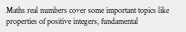Maths real numbers cover some important topics like properties of positive integers, fundamental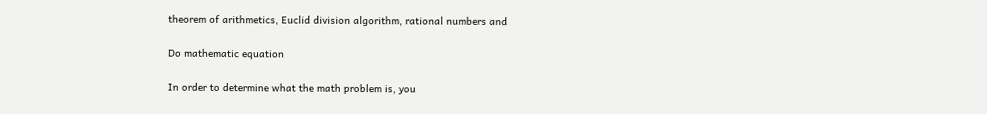theorem of arithmetics, Euclid division algorithm, rational numbers and

Do mathematic equation

In order to determine what the math problem is, you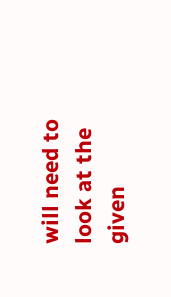will need to look at the given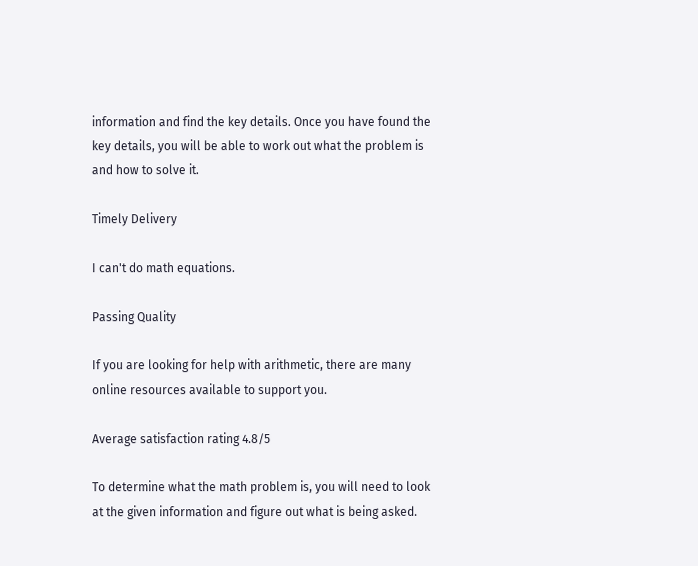information and find the key details. Once you have found the key details, you will be able to work out what the problem is and how to solve it.

Timely Delivery

I can't do math equations.

Passing Quality

If you are looking for help with arithmetic, there are many online resources available to support you.

Average satisfaction rating 4.8/5

To determine what the math problem is, you will need to look at the given information and figure out what is being asked.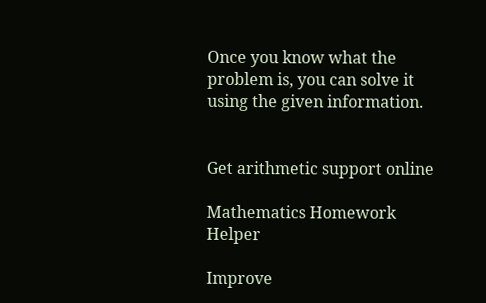Once you know what the problem is, you can solve it using the given information.


Get arithmetic support online

Mathematics Homework Helper

Improve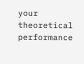your theoretical performance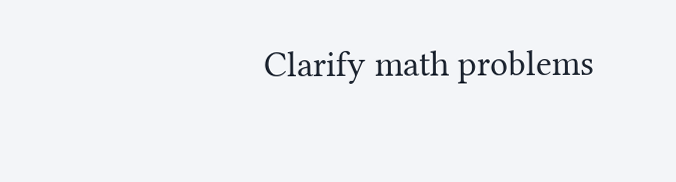Clarify math problems